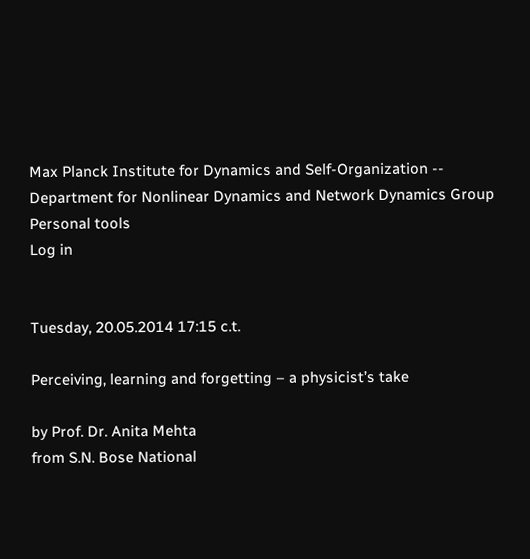Max Planck Institute for Dynamics and Self-Organization -- Department for Nonlinear Dynamics and Network Dynamics Group
Personal tools
Log in


Tuesday, 20.05.2014 17:15 c.t.

Perceiving, learning and forgetting – a physicist’s take

by Prof. Dr. Anita Mehta
from S.N. Bose National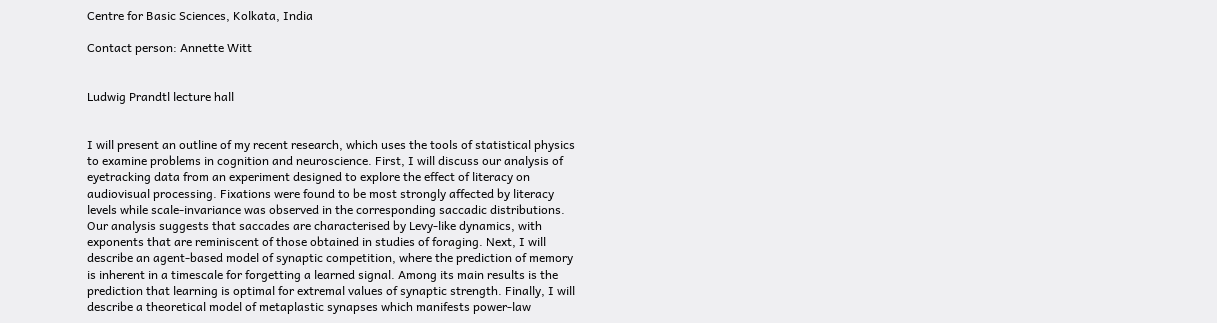Centre for Basic Sciences, Kolkata, India

Contact person: Annette Witt


Ludwig Prandtl lecture hall


I will present an outline of my recent research, which uses the tools of statistical physics to examine problems in cognition and neuroscience. First, I will discuss our analysis of eyetracking data from an experiment designed to explore the effect of literacy on audiovisual processing. Fixations were found to be most strongly affected by literacy levels while scale-invariance was observed in the corresponding saccadic distributions. Our analysis suggests that saccades are characterised by Levy-like dynamics, with exponents that are reminiscent of those obtained in studies of foraging. Next, I will describe an agent-based model of synaptic competition, where the prediction of memory is inherent in a timescale for forgetting a learned signal. Among its main results is the prediction that learning is optimal for extremal values of synaptic strength. Finally, I will describe a theoretical model of metaplastic synapses which manifests power-law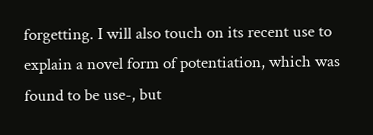forgetting. I will also touch on its recent use to explain a novel form of potentiation, which was found to be use-, but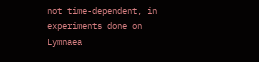not time-dependent, in experiments done on Lymnaea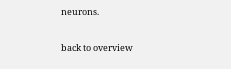neurons.

back to overview